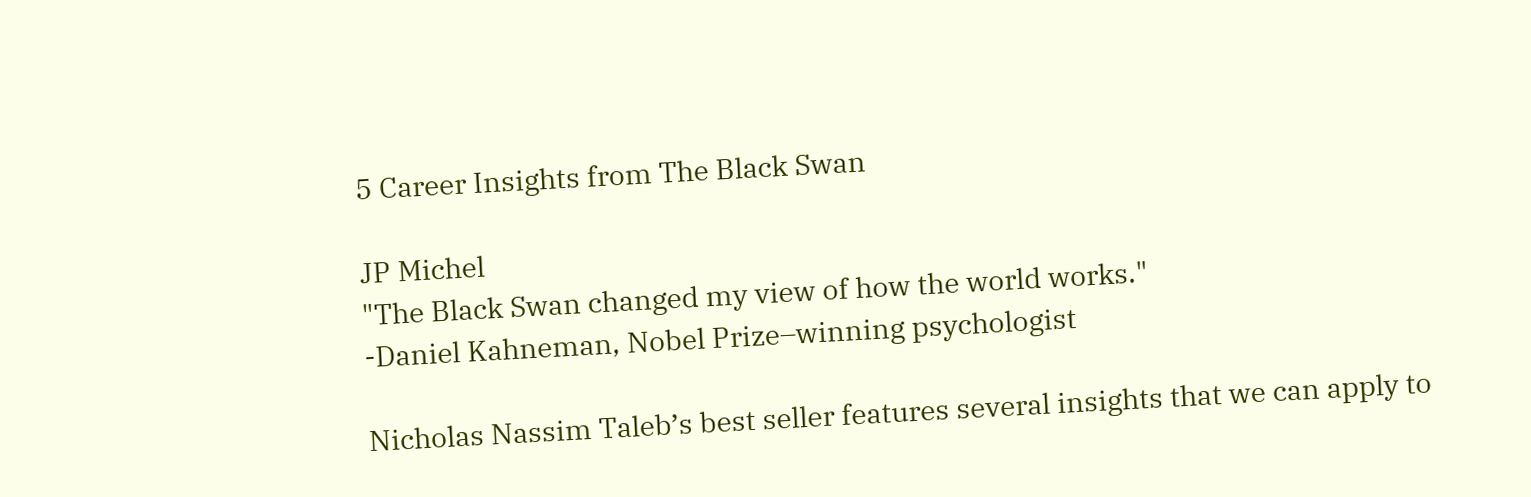5 Career Insights from The Black Swan

JP Michel
"The Black Swan changed my view of how the world works."
-Daniel Kahneman, Nobel Prize–winning psychologist

Nicholas Nassim Taleb’s best seller features several insights that we can apply to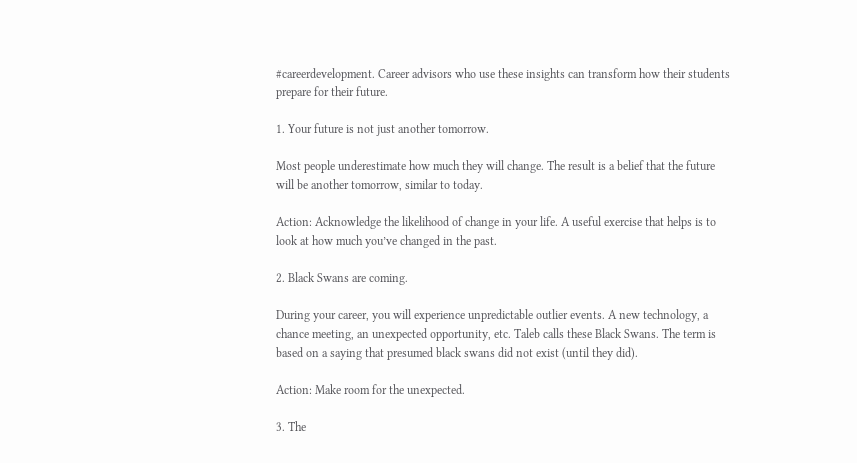#careerdevelopment. Career advisors who use these insights can transform how their students prepare for their future.

1. Your future is not just another tomorrow.

Most people underestimate how much they will change. The result is a belief that the future will be another tomorrow, similar to today.

Action: Acknowledge the likelihood of change in your life. A useful exercise that helps is to look at how much you’ve changed in the past.

2. Black Swans are coming.

During your career, you will experience unpredictable outlier events. A new technology, a chance meeting, an unexpected opportunity, etc. Taleb calls these Black Swans. The term is based on a saying that presumed black swans did not exist (until they did).

Action: Make room for the unexpected.

3. The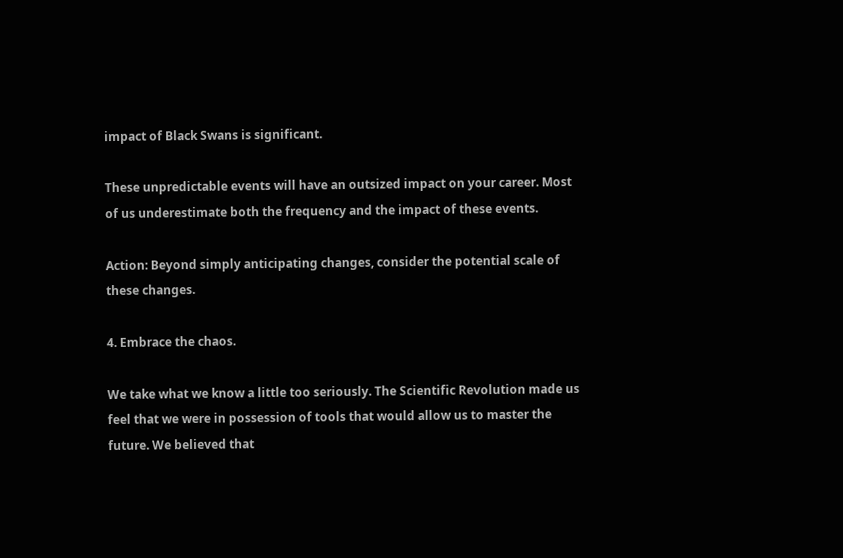impact of Black Swans is significant.

These unpredictable events will have an outsized impact on your career. Most of us underestimate both the frequency and the impact of these events.

Action: Beyond simply anticipating changes, consider the potential scale of these changes.

4. Embrace the chaos.

We take what we know a little too seriously. The Scientific Revolution made us feel that we were in possession of tools that would allow us to master the future. We believed that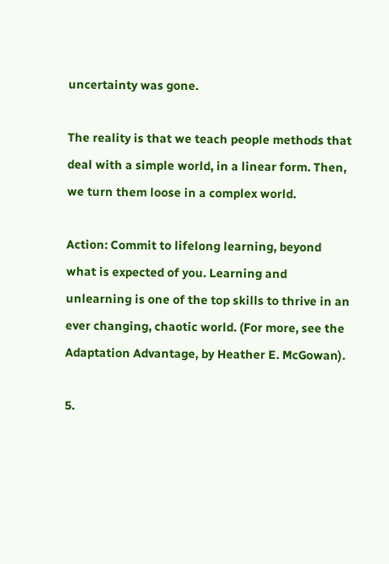uncertainty was gone.

The reality is that we teach people methods that deal with a simple world, in a linear form. Then, we turn them loose in a complex world.

Action: Commit to lifelong learning, beyond what is expected of you. Learning and unlearning is one of the top skills to thrive in an ever changing, chaotic world. (For more, see the Adaptation Advantage, by Heather E. McGowan).

5.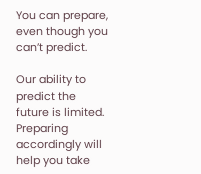You can prepare, even though you can’t predict.

Our ability to predict the future is limited. Preparing accordingly will help you take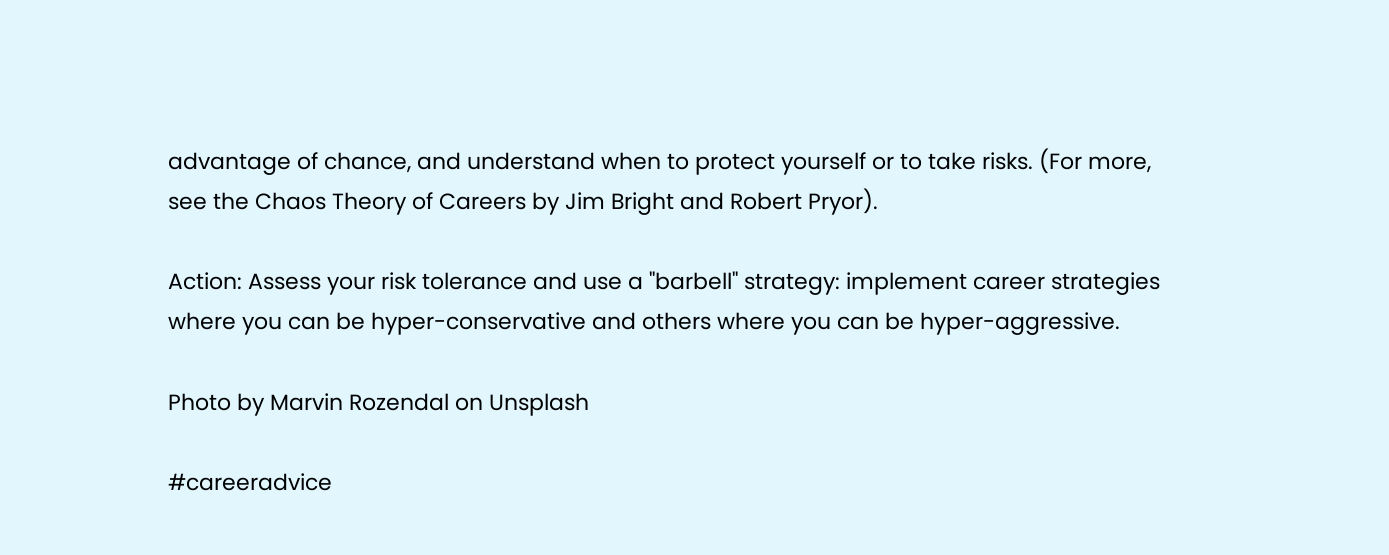advantage of chance, and understand when to protect yourself or to take risks. (For more, see the Chaos Theory of Careers by Jim Bright and Robert Pryor).

Action: Assess your risk tolerance and use a "barbell" strategy: implement career strategies where you can be hyper-conservative and others where you can be hyper-aggressive.

Photo by Marvin Rozendal on Unsplash

#careeradvice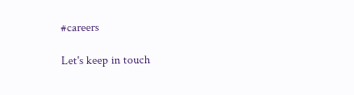#careers

Let's keep in touch